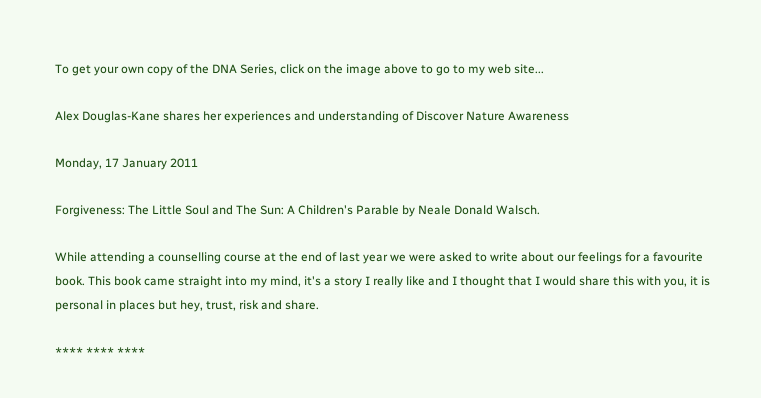To get your own copy of the DNA Series, click on the image above to go to my web site...

Alex Douglas-Kane shares her experiences and understanding of Discover Nature Awareness

Monday, 17 January 2011

Forgiveness: The Little Soul and The Sun: A Children's Parable by Neale Donald Walsch.

While attending a counselling course at the end of last year we were asked to write about our feelings for a favourite book. This book came straight into my mind, it's a story I really like and I thought that I would share this with you, it is personal in places but hey, trust, risk and share.

**** **** ****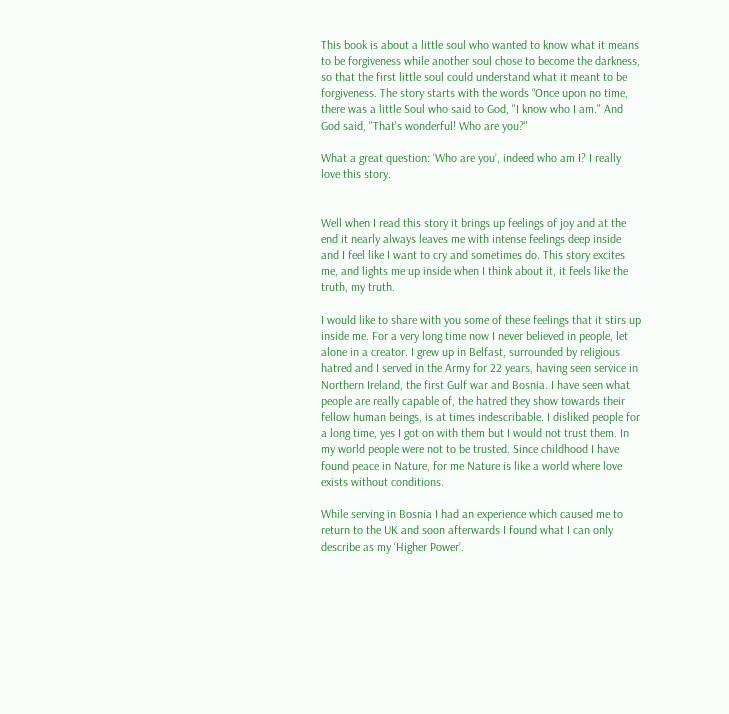This book is about a little soul who wanted to know what it means to be forgiveness while another soul chose to become the darkness, so that the first little soul could understand what it meant to be forgiveness. The story starts with the words “Once upon no time, there was a little Soul who said to God, "I know who I am." And God said, "That's wonderful! Who are you?"

What a great question: ‘Who are you’, indeed who am I? I really love this story.


Well when I read this story it brings up feelings of joy and at the end it nearly always leaves me with intense feelings deep inside and I feel like I want to cry and sometimes do. This story excites me, and lights me up inside when I think about it, it feels like the truth, my truth.

I would like to share with you some of these feelings that it stirs up inside me. For a very long time now I never believed in people, let alone in a creator. I grew up in Belfast, surrounded by religious hatred and I served in the Army for 22 years, having seen service in Northern Ireland, the first Gulf war and Bosnia. I have seen what people are really capable of, the hatred they show towards their fellow human beings, is at times indescribable. I disliked people for a long time, yes I got on with them but I would not trust them. In my world people were not to be trusted. Since childhood I have found peace in Nature, for me Nature is like a world where love exists without conditions.

While serving in Bosnia I had an experience which caused me to return to the UK and soon afterwards I found what I can only describe as my ‘Higher Power’.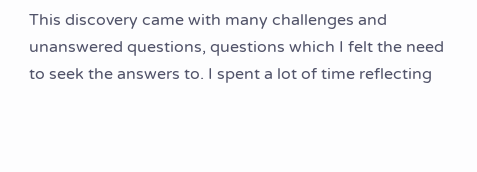This discovery came with many challenges and unanswered questions, questions which I felt the need to seek the answers to. I spent a lot of time reflecting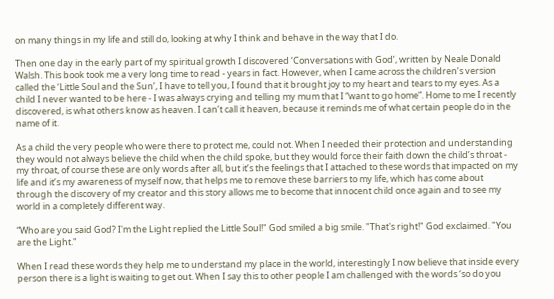on many things in my life and still do, looking at why I think and behave in the way that I do.

Then one day in the early part of my spiritual growth I discovered ‘Conversations with God’, written by Neale Donald Walsh. This book took me a very long time to read - years in fact. However, when I came across the children’s version called the ‘Little Soul and the Sun’, I have to tell you, I found that it brought joy to my heart and tears to my eyes. As a child I never wanted to be here - I was always crying and telling my mum that I “want to go home”. Home to me I recently discovered, is what others know as heaven. I can’t call it heaven, because it reminds me of what certain people do in the name of it.

As a child the very people who were there to protect me, could not. When I needed their protection and understanding they would not always believe the child when the child spoke, but they would force their faith down the child’s throat - my throat, of course these are only words after all, but it’s the feelings that I attached to these words that impacted on my life and it’s my awareness of myself now, that helps me to remove these barriers to my life, which has come about through the discovery of my creator and this story allows me to become that innocent child once again and to see my world in a completely different way.

“Who are you said God? I'm the Light replied the Little Soul!" God smiled a big smile. "That's right!" God exclaimed. "You are the Light."

When I read these words they help me to understand my place in the world, interestingly I now believe that inside every person there is a light is waiting to get out. When I say this to other people I am challenged with the words ‘so do you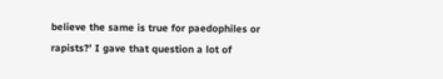believe the same is true for paedophiles or rapists?’ I gave that question a lot of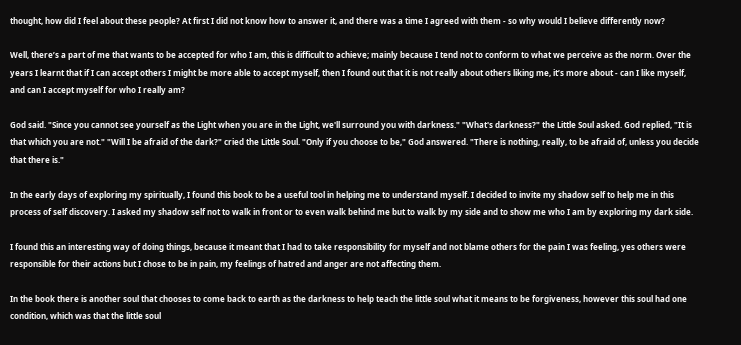thought, how did I feel about these people? At first I did not know how to answer it, and there was a time I agreed with them - so why would I believe differently now?

Well, there’s a part of me that wants to be accepted for who I am, this is difficult to achieve; mainly because I tend not to conform to what we perceive as the norm. Over the years I learnt that if I can accept others I might be more able to accept myself, then I found out that it is not really about others liking me, it’s more about - can I like myself, and can I accept myself for who I really am?

God said. "Since you cannot see yourself as the Light when you are in the Light, we'll surround you with darkness." "What's darkness?" the Little Soul asked. God replied, "It is that which you are not." "Will I be afraid of the dark?" cried the Little Soul. "Only if you choose to be," God answered. "There is nothing, really, to be afraid of, unless you decide that there is."

In the early days of exploring my spiritually, I found this book to be a useful tool in helping me to understand myself. I decided to invite my shadow self to help me in this process of self discovery. I asked my shadow self not to walk in front or to even walk behind me but to walk by my side and to show me who I am by exploring my dark side.

I found this an interesting way of doing things, because it meant that I had to take responsibility for myself and not blame others for the pain I was feeling, yes others were responsible for their actions but I chose to be in pain, my feelings of hatred and anger are not affecting them.

In the book there is another soul that chooses to come back to earth as the darkness to help teach the little soul what it means to be forgiveness, however this soul had one condition, which was that the little soul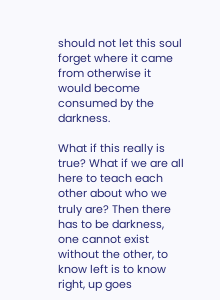should not let this soul forget where it came from otherwise it would become consumed by the darkness.

What if this really is true? What if we are all here to teach each other about who we truly are? Then there has to be darkness, one cannot exist without the other, to know left is to know right, up goes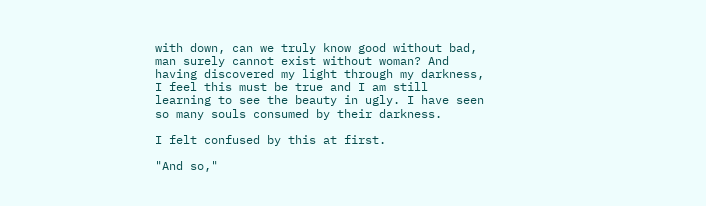with down, can we truly know good without bad, man surely cannot exist without woman? And having discovered my light through my darkness, I feel this must be true and I am still learning to see the beauty in ugly. I have seen so many souls consumed by their darkness.

I felt confused by this at first.

"And so,"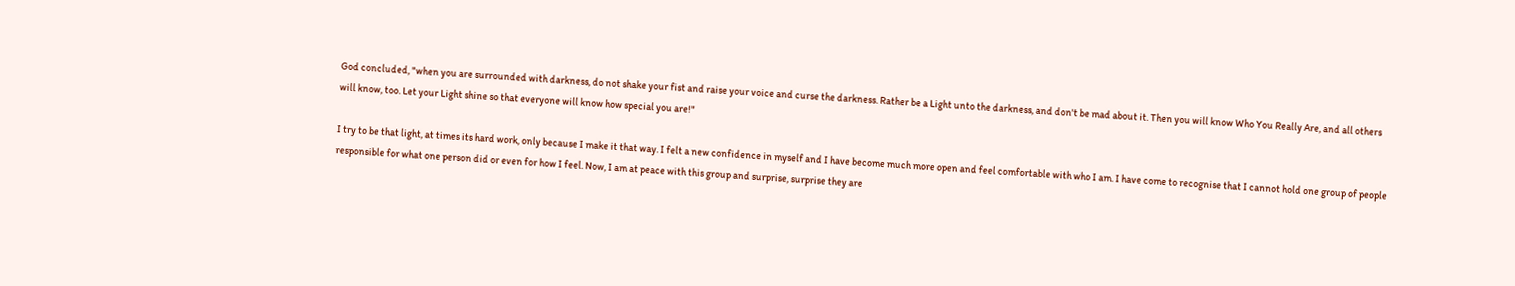God concluded, "when you are surrounded with darkness, do not shake your fist and raise your voice and curse the darkness. Rather be a Light unto the darkness, and don't be mad about it. Then you will know Who You Really Are, and all others will know, too. Let your Light shine so that everyone will know how special you are!"

I try to be that light, at times its hard work, only because I make it that way. I felt a new confidence in myself and I have become much more open and feel comfortable with who I am. I have come to recognise that I cannot hold one group of people responsible for what one person did or even for how I feel. Now, I am at peace with this group and surprise, surprise they are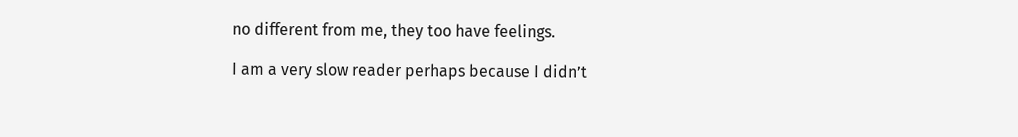no different from me, they too have feelings.

I am a very slow reader perhaps because I didn’t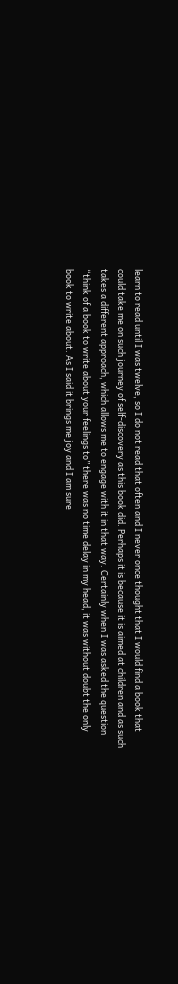learn to read until I was twelve, so I do not read that often and I never once thought that I would find a book that could take me on such journey of self-discovery as this book did. Perhaps it is because it is aimed at children and as such takes a different approach, which allows me to engage with it in that way. Certainly when I was asked the question “think of a book to write about your feelings to” there was no time delay in my head, it was without doubt the only book to write about. As I said it brings me joy and I am sure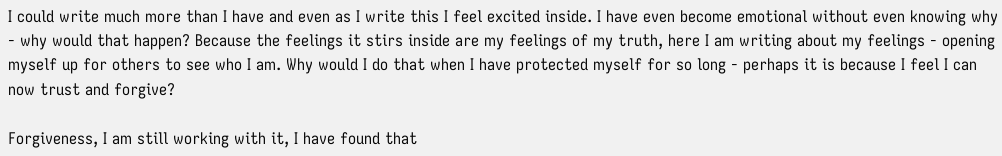I could write much more than I have and even as I write this I feel excited inside. I have even become emotional without even knowing why - why would that happen? Because the feelings it stirs inside are my feelings of my truth, here I am writing about my feelings - opening myself up for others to see who I am. Why would I do that when I have protected myself for so long - perhaps it is because I feel I can now trust and forgive?

Forgiveness, I am still working with it, I have found that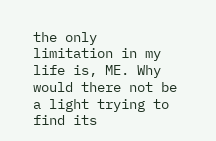the only limitation in my life is, ME. Why would there not be a light trying to find its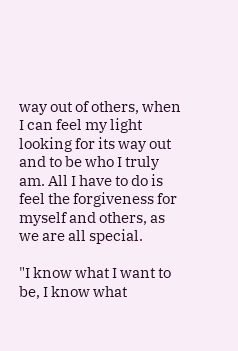way out of others, when I can feel my light looking for its way out and to be who I truly am. All I have to do is feel the forgiveness for myself and others, as we are all special.

"I know what I want to be, I know what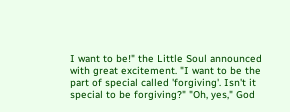I want to be!" the Little Soul announced with great excitement. "I want to be the part of special called 'forgiving'. Isn't it special to be forgiving?" "Oh, yes," God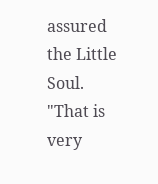assured the Little Soul. "That is very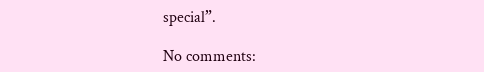special”.

No comments: